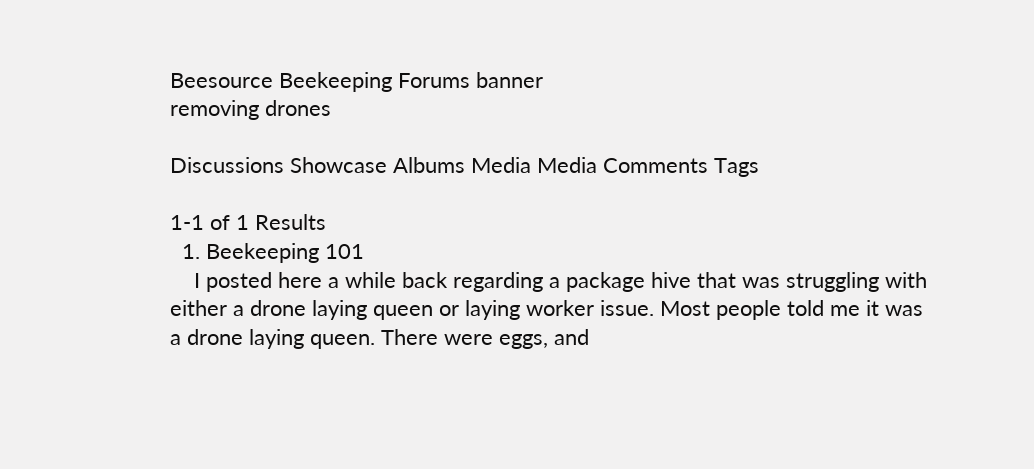Beesource Beekeeping Forums banner
removing drones

Discussions Showcase Albums Media Media Comments Tags

1-1 of 1 Results
  1. Beekeeping 101
    I posted here a while back regarding a package hive that was struggling with either a drone laying queen or laying worker issue. Most people told me it was a drone laying queen. There were eggs, and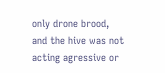only drone brood, and the hive was not acting agressive or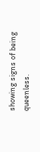showing signs of being queenless.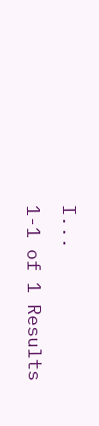I...
1-1 of 1 Results